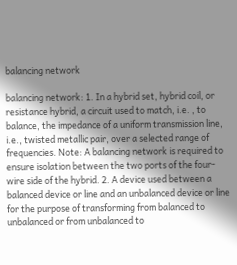balancing network

balancing network: 1. In a hybrid set, hybrid coil, or resistance hybrid, a circuit used to match, i.e. , to balance, the impedance of a uniform transmission line, i.e., twisted metallic pair, over a selected range of frequencies. Note: A balancing network is required to ensure isolation between the two ports of the four-wire side of the hybrid. 2. A device used between a balanced device or line and an unbalanced device or line for the purpose of transforming from balanced to unbalanced or from unbalanced to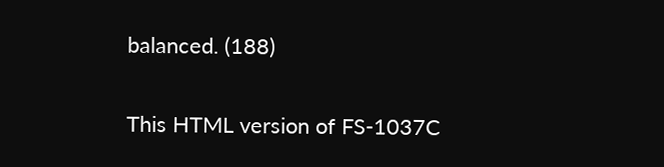balanced. (188)

This HTML version of FS-1037C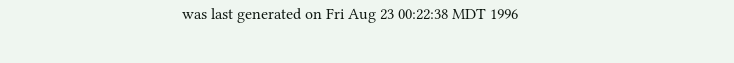was last generated on Fri Aug 23 00:22:38 MDT 1996